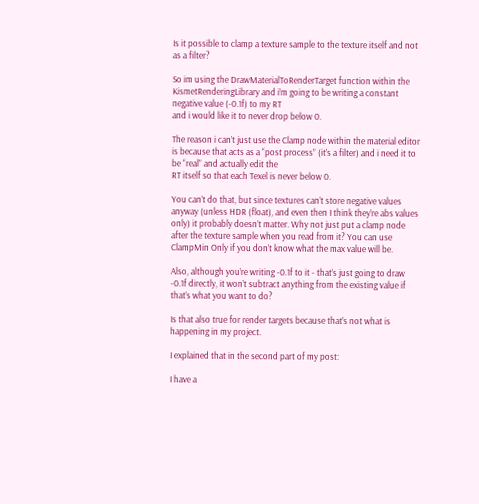Is it possible to clamp a texture sample to the texture itself and not as a filter?

So im using the DrawMaterialToRenderTarget function within the KismetRenderingLibrary and i’m going to be writing a constant negative value (-0.1f) to my RT
and i would like it to never drop below 0.

The reason i can’t just use the Clamp node within the material editor is because that acts as a “post process” (it’s a filter) and i need it to be “real” and actually edit the
RT itself so that each Texel is never below 0.

You can’t do that, but since textures can’t store negative values anyway (unless HDR (float), and even then I think they’re abs values only) it probably doesn’t matter. Why not just put a clamp node after the texture sample when you read from it? You can use ClampMin Only if you don’t know what the max value will be.

Also, although you’re writing -0.1f to it - that’s just going to draw -0.1f directly, it won’t subtract anything from the existing value if that’s what you want to do?

Is that also true for render targets because that’s not what is happening in my project.

I explained that in the second part of my post:

I have a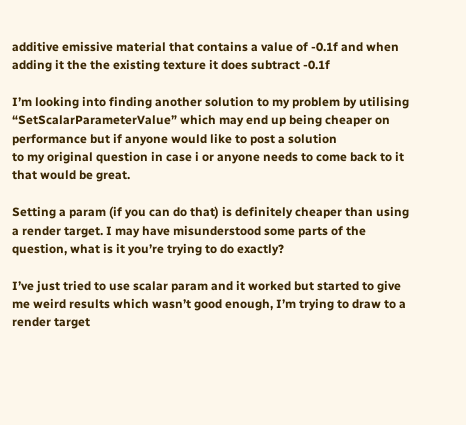additive emissive material that contains a value of -0.1f and when adding it the the existing texture it does subtract -0.1f

I’m looking into finding another solution to my problem by utilising “SetScalarParameterValue” which may end up being cheaper on performance but if anyone would like to post a solution
to my original question in case i or anyone needs to come back to it that would be great.

Setting a param (if you can do that) is definitely cheaper than using a render target. I may have misunderstood some parts of the question, what is it you’re trying to do exactly?

I’ve just tried to use scalar param and it worked but started to give me weird results which wasn’t good enough, I’m trying to draw to a render target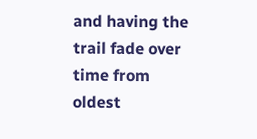and having the trail fade over time from oldest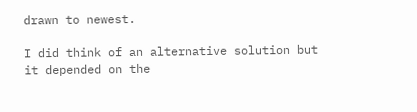drawn to newest.

I did think of an alternative solution but it depended on the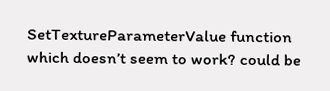SetTextureParameterValue function which doesn’t seem to work? could be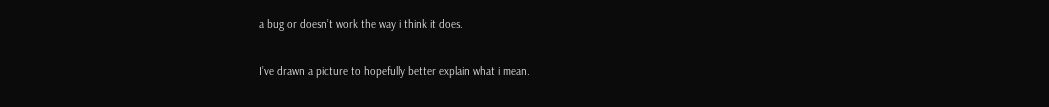a bug or doesn’t work the way i think it does.

I’ve drawn a picture to hopefully better explain what i mean.